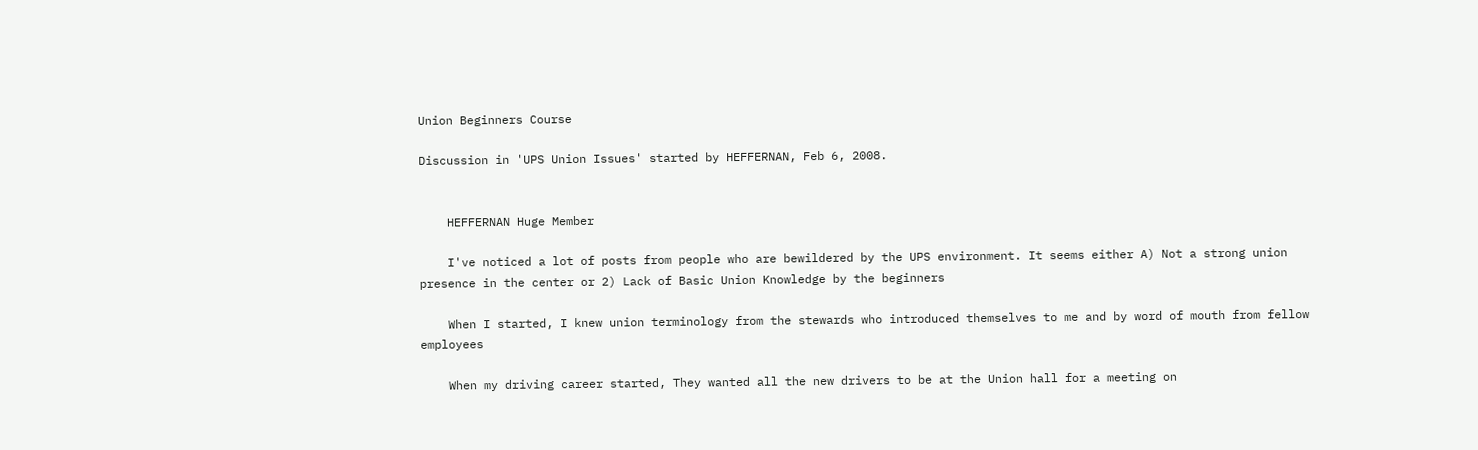Union Beginners Course

Discussion in 'UPS Union Issues' started by HEFFERNAN, Feb 6, 2008.


    HEFFERNAN Huge Member

    I've noticed a lot of posts from people who are bewildered by the UPS environment. It seems either A) Not a strong union presence in the center or 2) Lack of Basic Union Knowledge by the beginners

    When I started, I knew union terminology from the stewards who introduced themselves to me and by word of mouth from fellow employees

    When my driving career started, They wanted all the new drivers to be at the Union hall for a meeting on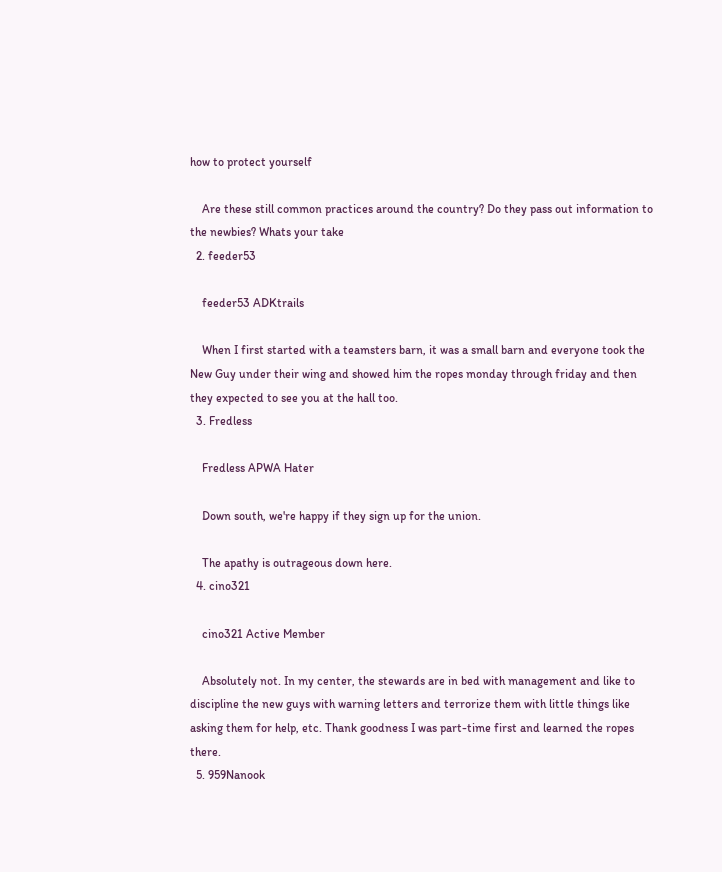how to protect yourself

    Are these still common practices around the country? Do they pass out information to the newbies? Whats your take
  2. feeder53

    feeder53 ADKtrails

    When I first started with a teamsters barn, it was a small barn and everyone took the New Guy under their wing and showed him the ropes monday through friday and then they expected to see you at the hall too.
  3. Fredless

    Fredless APWA Hater

    Down south, we're happy if they sign up for the union.

    The apathy is outrageous down here.
  4. cino321

    cino321 Active Member

    Absolutely not. In my center, the stewards are in bed with management and like to discipline the new guys with warning letters and terrorize them with little things like asking them for help, etc. Thank goodness I was part-time first and learned the ropes there.
  5. 959Nanook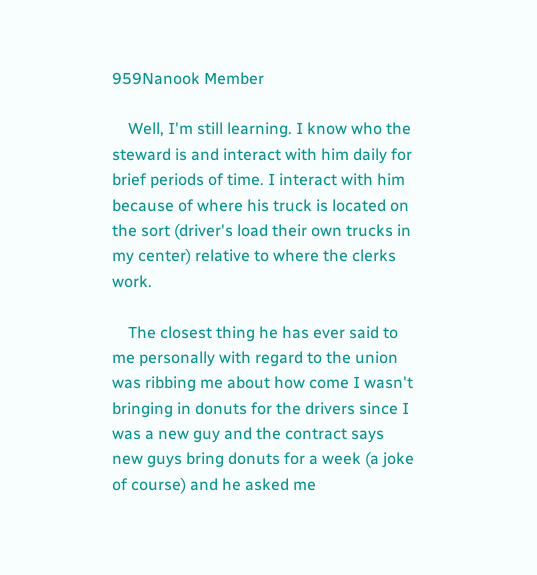959Nanook Member

    Well, I'm still learning. I know who the steward is and interact with him daily for brief periods of time. I interact with him because of where his truck is located on the sort (driver's load their own trucks in my center) relative to where the clerks work.

    The closest thing he has ever said to me personally with regard to the union was ribbing me about how come I wasn't bringing in donuts for the drivers since I was a new guy and the contract says new guys bring donuts for a week (a joke of course) and he asked me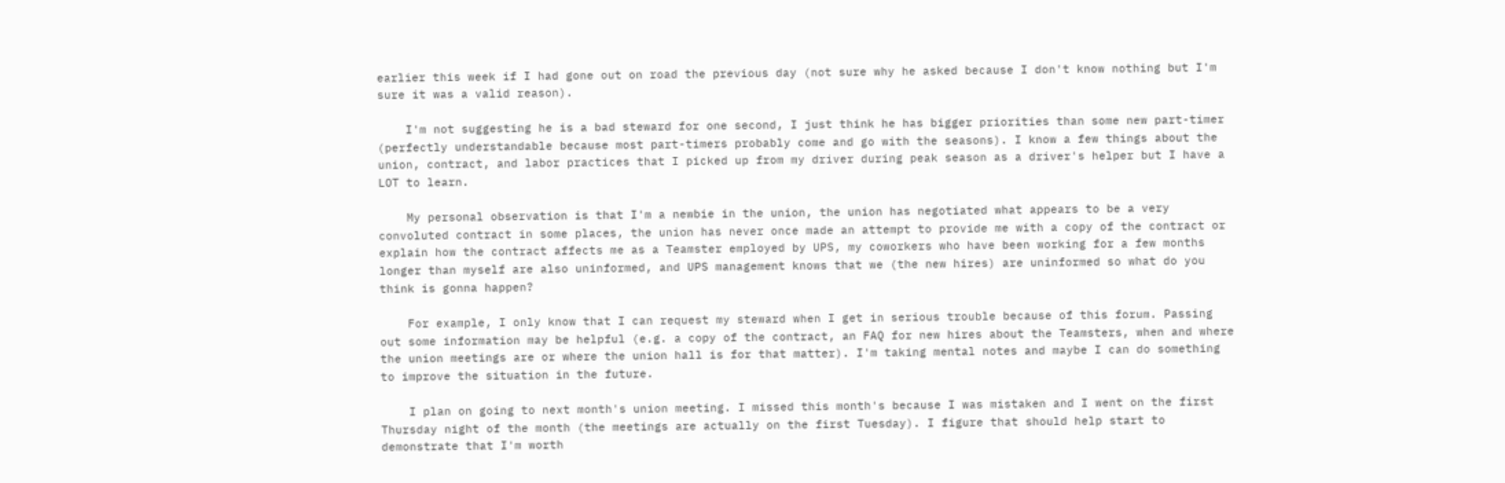earlier this week if I had gone out on road the previous day (not sure why he asked because I don't know nothing but I'm sure it was a valid reason).

    I'm not suggesting he is a bad steward for one second, I just think he has bigger priorities than some new part-timer (perfectly understandable because most part-timers probably come and go with the seasons). I know a few things about the union, contract, and labor practices that I picked up from my driver during peak season as a driver's helper but I have a LOT to learn.

    My personal observation is that I'm a newbie in the union, the union has negotiated what appears to be a very convoluted contract in some places, the union has never once made an attempt to provide me with a copy of the contract or explain how the contract affects me as a Teamster employed by UPS, my coworkers who have been working for a few months longer than myself are also uninformed, and UPS management knows that we (the new hires) are uninformed so what do you think is gonna happen?

    For example, I only know that I can request my steward when I get in serious trouble because of this forum. Passing out some information may be helpful (e.g. a copy of the contract, an FAQ for new hires about the Teamsters, when and where the union meetings are or where the union hall is for that matter). I'm taking mental notes and maybe I can do something to improve the situation in the future.

    I plan on going to next month's union meeting. I missed this month's because I was mistaken and I went on the first Thursday night of the month (the meetings are actually on the first Tuesday). I figure that should help start to demonstrate that I'm worth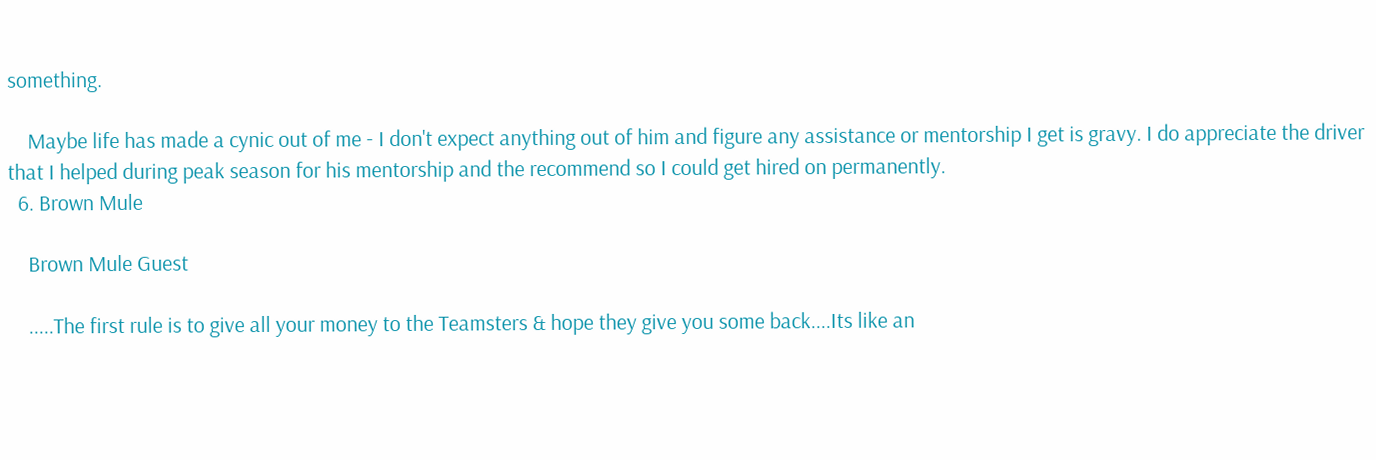something.

    Maybe life has made a cynic out of me - I don't expect anything out of him and figure any assistance or mentorship I get is gravy. I do appreciate the driver that I helped during peak season for his mentorship and the recommend so I could get hired on permanently.
  6. Brown Mule

    Brown Mule Guest

    .....The first rule is to give all your money to the Teamsters & hope they give you some back....Its like an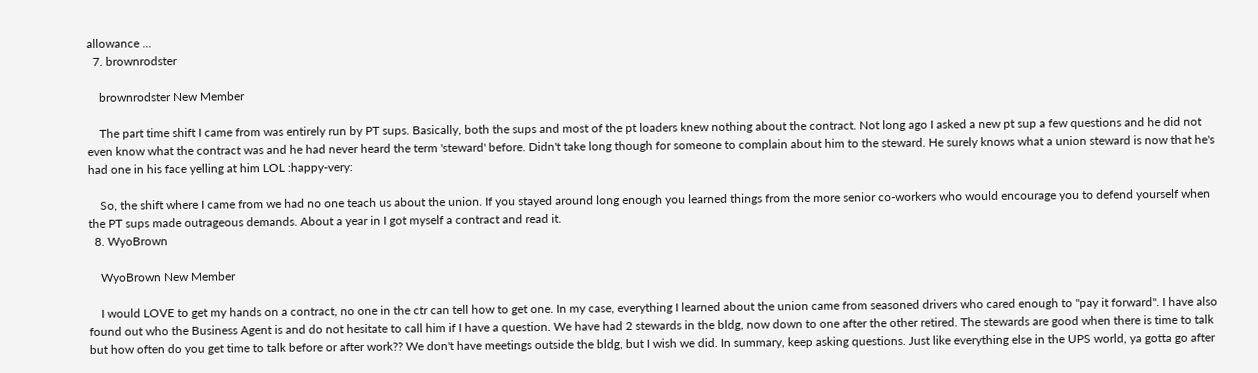allowance ...
  7. brownrodster

    brownrodster New Member

    The part time shift I came from was entirely run by PT sups. Basically, both the sups and most of the pt loaders knew nothing about the contract. Not long ago I asked a new pt sup a few questions and he did not even know what the contract was and he had never heard the term 'steward' before. Didn't take long though for someone to complain about him to the steward. He surely knows what a union steward is now that he's had one in his face yelling at him LOL :happy-very:

    So, the shift where I came from we had no one teach us about the union. If you stayed around long enough you learned things from the more senior co-workers who would encourage you to defend yourself when the PT sups made outrageous demands. About a year in I got myself a contract and read it.
  8. WyoBrown

    WyoBrown New Member

    I would LOVE to get my hands on a contract, no one in the ctr can tell how to get one. In my case, everything I learned about the union came from seasoned drivers who cared enough to "pay it forward". I have also found out who the Business Agent is and do not hesitate to call him if I have a question. We have had 2 stewards in the bldg, now down to one after the other retired. The stewards are good when there is time to talk but how often do you get time to talk before or after work?? We don't have meetings outside the bldg, but I wish we did. In summary, keep asking questions. Just like everything else in the UPS world, ya gotta go after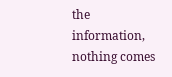the information, nothing comes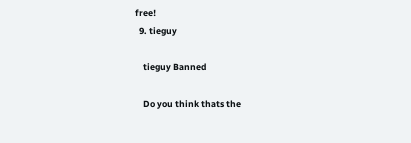free!
  9. tieguy

    tieguy Banned

    Do you think thats the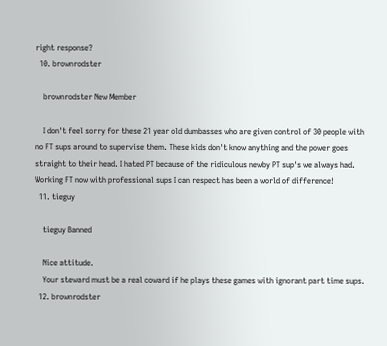right response?
  10. brownrodster

    brownrodster New Member

    I don't feel sorry for these 21 year old dumbasses who are given control of 30 people with no FT sups around to supervise them. These kids don't know anything and the power goes straight to their head. I hated PT because of the ridiculous newby PT sup's we always had. Working FT now with professional sups I can respect has been a world of difference!
  11. tieguy

    tieguy Banned

    Nice attitude.
    Your steward must be a real coward if he plays these games with ignorant part time sups.
  12. brownrodster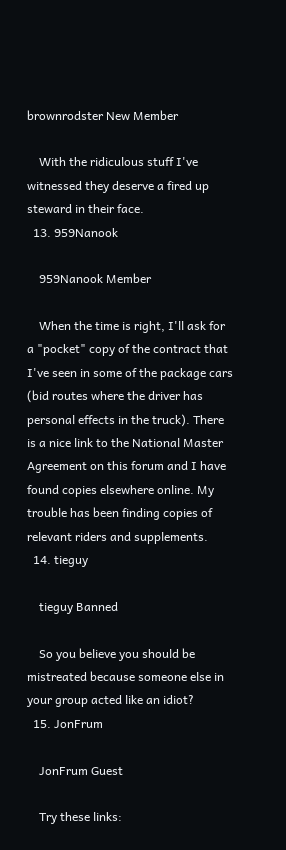brownrodster New Member

    With the ridiculous stuff I've witnessed they deserve a fired up steward in their face.
  13. 959Nanook

    959Nanook Member

    When the time is right, I'll ask for a "pocket" copy of the contract that I've seen in some of the package cars (bid routes where the driver has personal effects in the truck). There is a nice link to the National Master Agreement on this forum and I have found copies elsewhere online. My trouble has been finding copies of relevant riders and supplements.
  14. tieguy

    tieguy Banned

    So you believe you should be mistreated because someone else in your group acted like an idiot?
  15. JonFrum

    JonFrum Guest

    Try these links: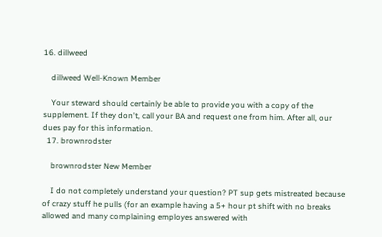16. dillweed

    dillweed Well-Known Member

    Your steward should certainly be able to provide you with a copy of the supplement. If they don't, call your BA and request one from him. After all, our dues pay for this information.
  17. brownrodster

    brownrodster New Member

    I do not completely understand your question? PT sup gets mistreated because of crazy stuff he pulls (for an example having a 5+ hour pt shift with no breaks allowed and many complaining employes answered with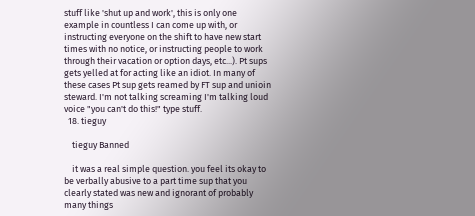stuff like 'shut up and work', this is only one example in countless I can come up with, or instructing everyone on the shift to have new start times with no notice, or instructing people to work through their vacation or option days, etc...). Pt sups gets yelled at for acting like an idiot. In many of these cases Pt sup gets reamed by FT sup and unioin steward. I'm not talking screaming I'm talking loud voice "you can't do this!" type stuff.
  18. tieguy

    tieguy Banned

    it was a real simple question. you feel its okay to be verbally abusive to a part time sup that you clearly stated was new and ignorant of probably many things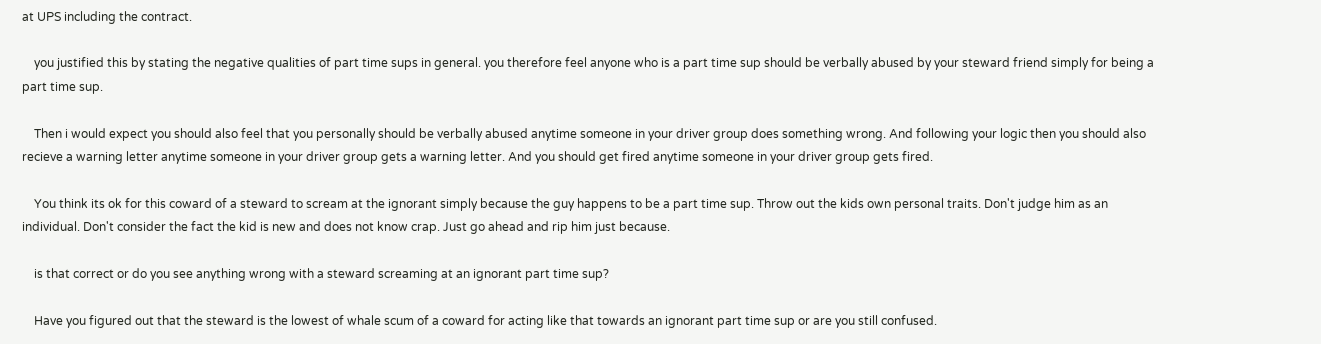at UPS including the contract.

    you justified this by stating the negative qualities of part time sups in general. you therefore feel anyone who is a part time sup should be verbally abused by your steward friend simply for being a part time sup.

    Then i would expect you should also feel that you personally should be verbally abused anytime someone in your driver group does something wrong. And following your logic then you should also recieve a warning letter anytime someone in your driver group gets a warning letter. And you should get fired anytime someone in your driver group gets fired.

    You think its ok for this coward of a steward to scream at the ignorant simply because the guy happens to be a part time sup. Throw out the kids own personal traits. Don't judge him as an individual. Don't consider the fact the kid is new and does not know crap. Just go ahead and rip him just because.

    is that correct or do you see anything wrong with a steward screaming at an ignorant part time sup?

    Have you figured out that the steward is the lowest of whale scum of a coward for acting like that towards an ignorant part time sup or are you still confused.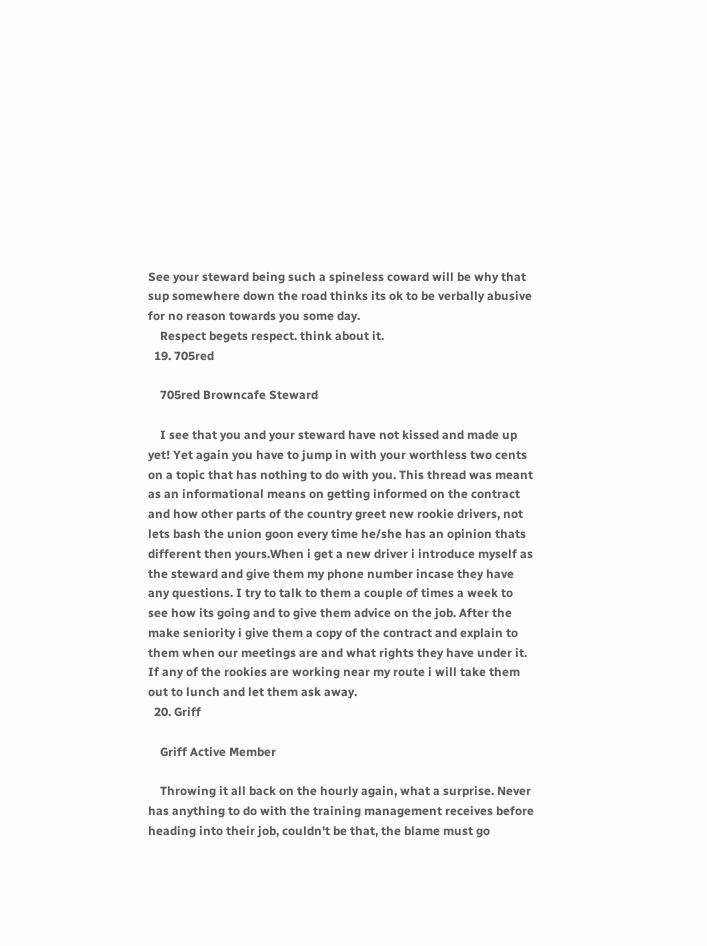See your steward being such a spineless coward will be why that sup somewhere down the road thinks its ok to be verbally abusive for no reason towards you some day.
    Respect begets respect. think about it.
  19. 705red

    705red Browncafe Steward

    I see that you and your steward have not kissed and made up yet! Yet again you have to jump in with your worthless two cents on a topic that has nothing to do with you. This thread was meant as an informational means on getting informed on the contract and how other parts of the country greet new rookie drivers, not lets bash the union goon every time he/she has an opinion thats different then yours.When i get a new driver i introduce myself as the steward and give them my phone number incase they have any questions. I try to talk to them a couple of times a week to see how its going and to give them advice on the job. After the make seniority i give them a copy of the contract and explain to them when our meetings are and what rights they have under it. If any of the rookies are working near my route i will take them out to lunch and let them ask away.
  20. Griff

    Griff Active Member

    Throwing it all back on the hourly again, what a surprise. Never has anything to do with the training management receives before heading into their job, couldn't be that, the blame must go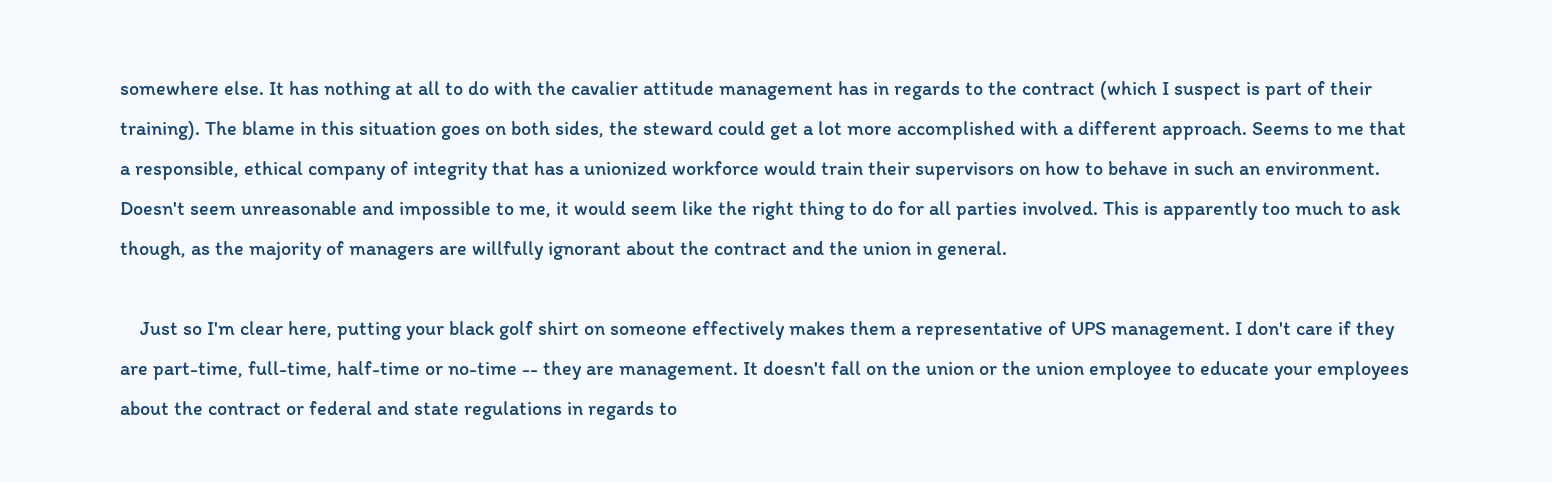somewhere else. It has nothing at all to do with the cavalier attitude management has in regards to the contract (which I suspect is part of their training). The blame in this situation goes on both sides, the steward could get a lot more accomplished with a different approach. Seems to me that a responsible, ethical company of integrity that has a unionized workforce would train their supervisors on how to behave in such an environment. Doesn't seem unreasonable and impossible to me, it would seem like the right thing to do for all parties involved. This is apparently too much to ask though, as the majority of managers are willfully ignorant about the contract and the union in general.

    Just so I'm clear here, putting your black golf shirt on someone effectively makes them a representative of UPS management. I don't care if they are part-time, full-time, half-time or no-time -- they are management. It doesn't fall on the union or the union employee to educate your employees about the contract or federal and state regulations in regards to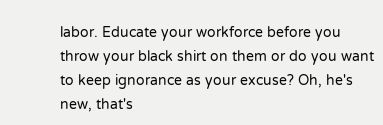labor. Educate your workforce before you throw your black shirt on them or do you want to keep ignorance as your excuse? Oh, he's new, that's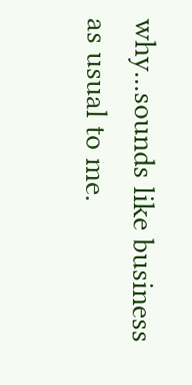why...sounds like business as usual to me.